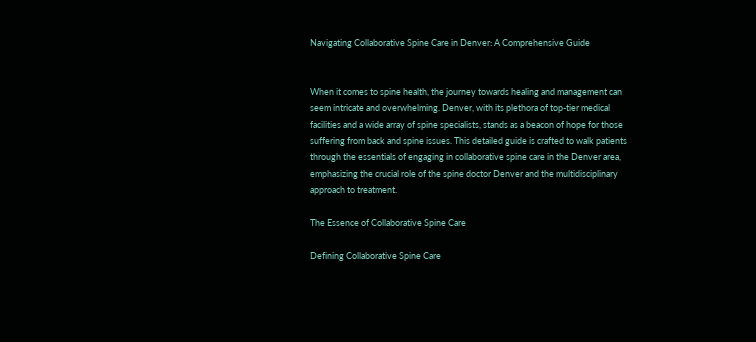Navigating Collaborative Spine Care in Denver: A Comprehensive Guide


When it comes to spine health, the journey towards healing and management can seem intricate and overwhelming. Denver, with its plethora of top-tier medical facilities and a wide array of spine specialists, stands as a beacon of hope for those suffering from back and spine issues. This detailed guide is crafted to walk patients through the essentials of engaging in collaborative spine care in the Denver area, emphasizing the crucial role of the spine doctor Denver and the multidisciplinary approach to treatment.

The Essence of Collaborative Spine Care

Defining Collaborative Spine Care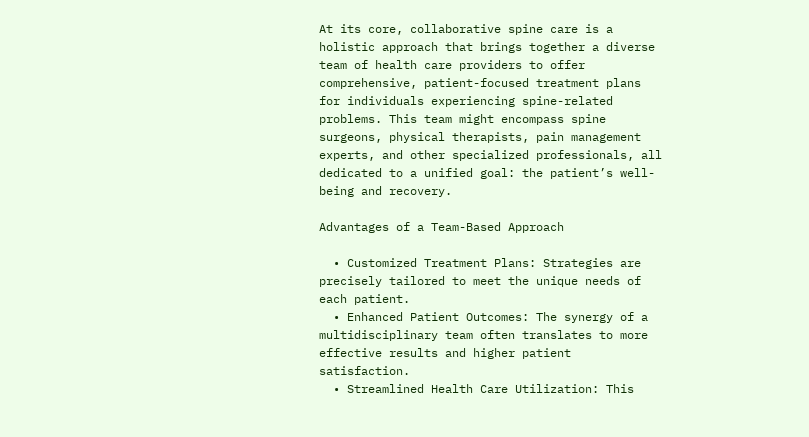At its core, collaborative spine care is a holistic approach that brings together a diverse team of health care providers to offer comprehensive, patient-focused treatment plans for individuals experiencing spine-related problems. This team might encompass spine surgeons, physical therapists, pain management experts, and other specialized professionals, all dedicated to a unified goal: the patient’s well-being and recovery.

Advantages of a Team-Based Approach

  • Customized Treatment Plans: Strategies are precisely tailored to meet the unique needs of each patient.
  • Enhanced Patient Outcomes: The synergy of a multidisciplinary team often translates to more effective results and higher patient satisfaction.
  • Streamlined Health Care Utilization: This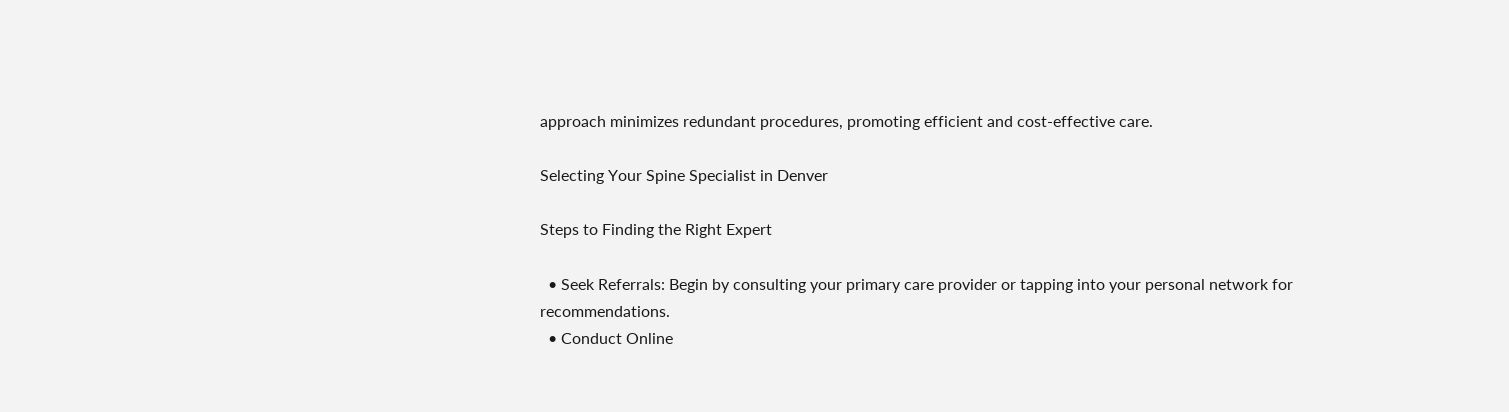approach minimizes redundant procedures, promoting efficient and cost-effective care.

Selecting Your Spine Specialist in Denver

Steps to Finding the Right Expert

  • Seek Referrals: Begin by consulting your primary care provider or tapping into your personal network for recommendations.
  • Conduct Online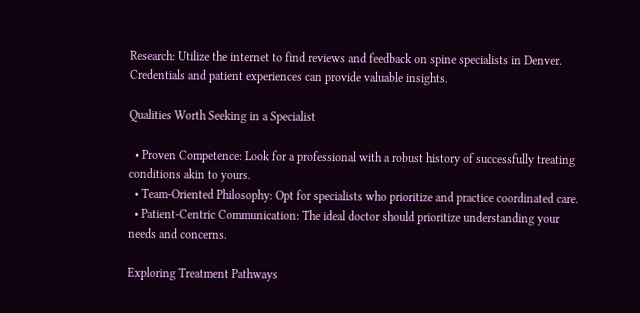Research: Utilize the internet to find reviews and feedback on spine specialists in Denver. Credentials and patient experiences can provide valuable insights.

Qualities Worth Seeking in a Specialist

  • Proven Competence: Look for a professional with a robust history of successfully treating conditions akin to yours.
  • Team-Oriented Philosophy: Opt for specialists who prioritize and practice coordinated care.
  • Patient-Centric Communication: The ideal doctor should prioritize understanding your needs and concerns.

Exploring Treatment Pathways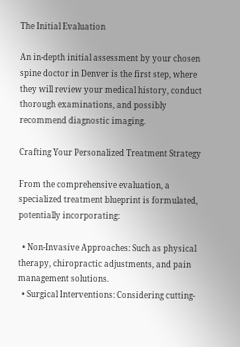The Initial Evaluation

An in-depth initial assessment by your chosen spine doctor in Denver is the first step, where they will review your medical history, conduct thorough examinations, and possibly recommend diagnostic imaging.

Crafting Your Personalized Treatment Strategy

From the comprehensive evaluation, a specialized treatment blueprint is formulated, potentially incorporating:

  • Non-Invasive Approaches: Such as physical therapy, chiropractic adjustments, and pain management solutions.
  • Surgical Interventions: Considering cutting-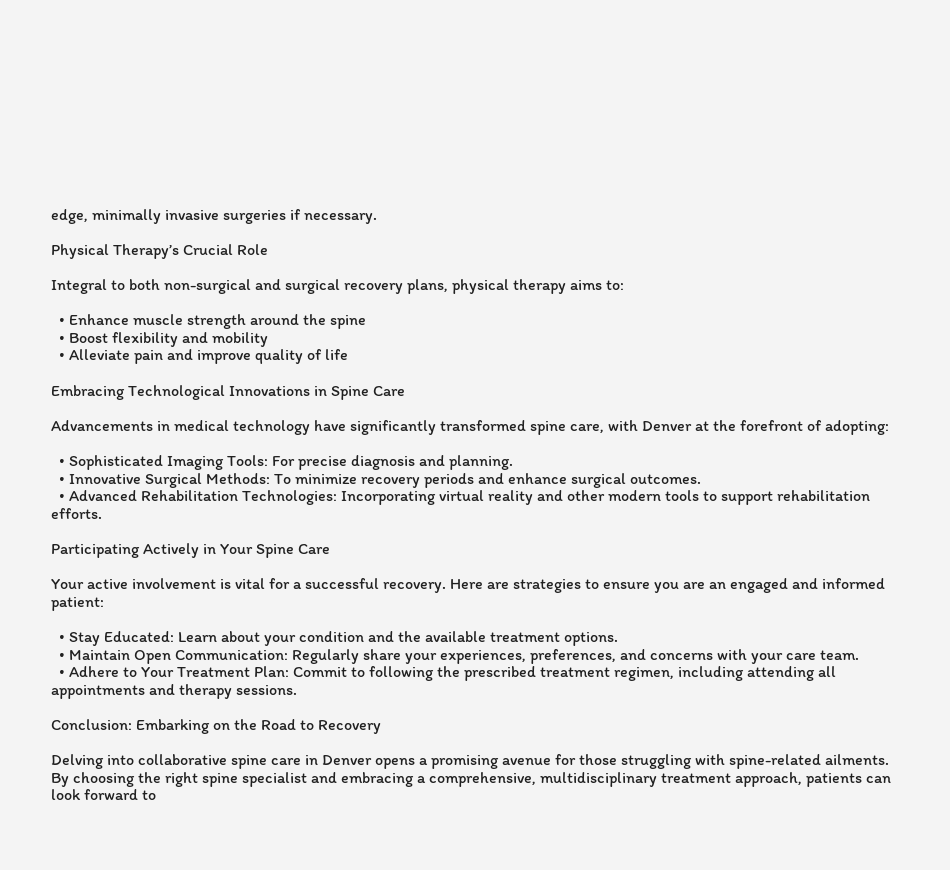edge, minimally invasive surgeries if necessary.

Physical Therapy’s Crucial Role

Integral to both non-surgical and surgical recovery plans, physical therapy aims to:

  • Enhance muscle strength around the spine
  • Boost flexibility and mobility
  • Alleviate pain and improve quality of life

Embracing Technological Innovations in Spine Care

Advancements in medical technology have significantly transformed spine care, with Denver at the forefront of adopting:

  • Sophisticated Imaging Tools: For precise diagnosis and planning.
  • Innovative Surgical Methods: To minimize recovery periods and enhance surgical outcomes.
  • Advanced Rehabilitation Technologies: Incorporating virtual reality and other modern tools to support rehabilitation efforts.

Participating Actively in Your Spine Care

Your active involvement is vital for a successful recovery. Here are strategies to ensure you are an engaged and informed patient:

  • Stay Educated: Learn about your condition and the available treatment options.
  • Maintain Open Communication: Regularly share your experiences, preferences, and concerns with your care team.
  • Adhere to Your Treatment Plan: Commit to following the prescribed treatment regimen, including attending all appointments and therapy sessions.

Conclusion: Embarking on the Road to Recovery

Delving into collaborative spine care in Denver opens a promising avenue for those struggling with spine-related ailments. By choosing the right spine specialist and embracing a comprehensive, multidisciplinary treatment approach, patients can look forward to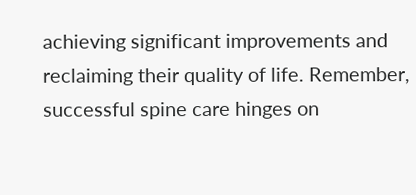achieving significant improvements and reclaiming their quality of life. Remember, successful spine care hinges on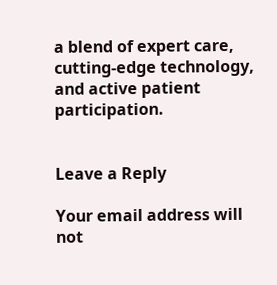a blend of expert care, cutting-edge technology, and active patient participation.


Leave a Reply

Your email address will not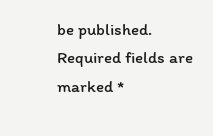be published. Required fields are marked *